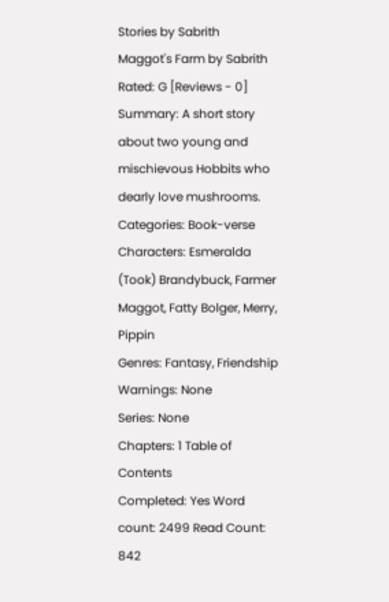Stories by Sabrith
Maggot's Farm by Sabrith Rated: G [Reviews - 0]
Summary: A short story about two young and mischievous Hobbits who dearly love mushrooms.
Categories: Book-verse Characters: Esmeralda (Took) Brandybuck, Farmer Maggot, Fatty Bolger, Merry, Pippin
Genres: Fantasy, Friendship
Warnings: None
Series: None
Chapters: 1 Table of Contents
Completed: Yes Word count: 2499 Read Count: 842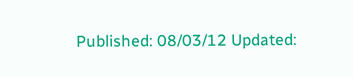Published: 08/03/12 Updated: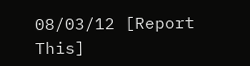08/03/12 [Report This]